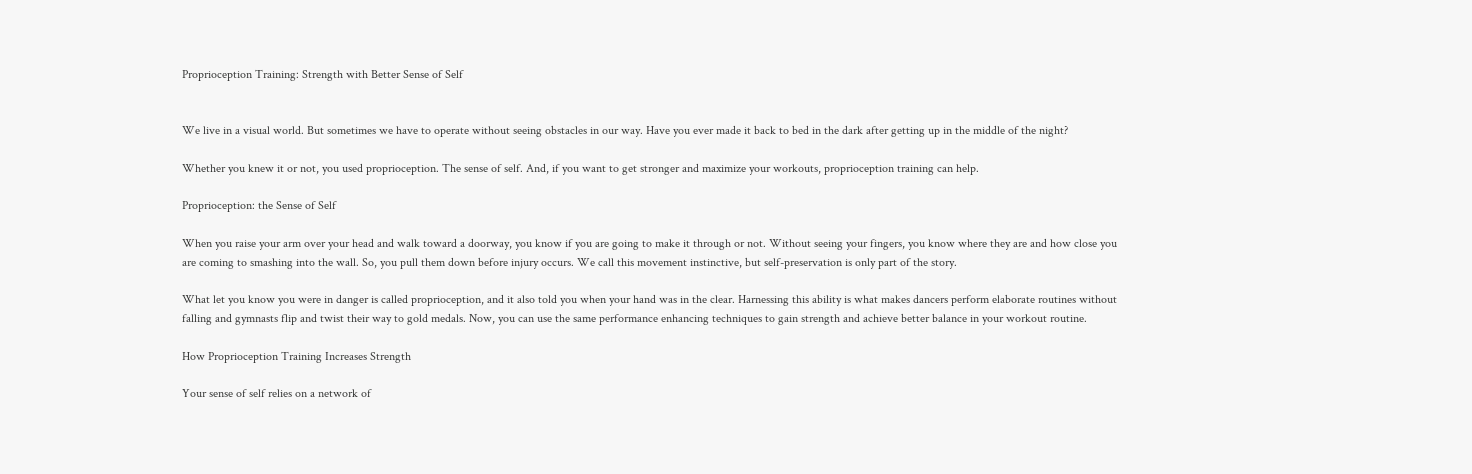Proprioception Training: Strength with Better Sense of Self


We live in a visual world. But sometimes we have to operate without seeing obstacles in our way. Have you ever made it back to bed in the dark after getting up in the middle of the night?

Whether you knew it or not, you used proprioception. The sense of self. And, if you want to get stronger and maximize your workouts, proprioception training can help.

Proprioception: the Sense of Self

When you raise your arm over your head and walk toward a doorway, you know if you are going to make it through or not. Without seeing your fingers, you know where they are and how close you are coming to smashing into the wall. So, you pull them down before injury occurs. We call this movement instinctive, but self-preservation is only part of the story.

What let you know you were in danger is called proprioception, and it also told you when your hand was in the clear. Harnessing this ability is what makes dancers perform elaborate routines without falling and gymnasts flip and twist their way to gold medals. Now, you can use the same performance enhancing techniques to gain strength and achieve better balance in your workout routine.

How Proprioception Training Increases Strength

Your sense of self relies on a network of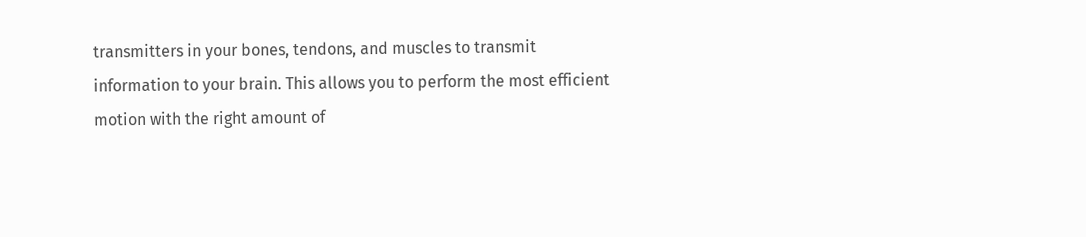transmitters in your bones, tendons, and muscles to transmit information to your brain. This allows you to perform the most efficient motion with the right amount of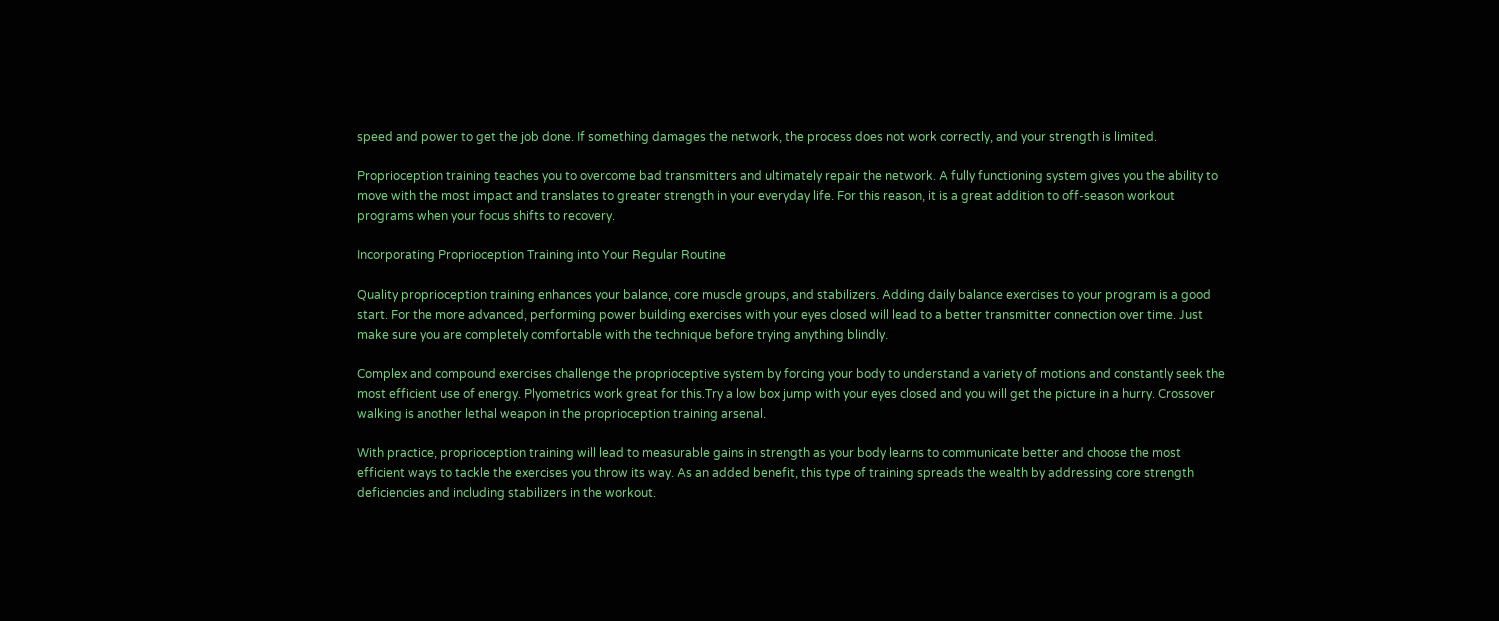speed and power to get the job done. If something damages the network, the process does not work correctly, and your strength is limited.

Proprioception training teaches you to overcome bad transmitters and ultimately repair the network. A fully functioning system gives you the ability to move with the most impact and translates to greater strength in your everyday life. For this reason, it is a great addition to off-season workout programs when your focus shifts to recovery.

Incorporating Proprioception Training into Your Regular Routine

Quality proprioception training enhances your balance, core muscle groups, and stabilizers. Adding daily balance exercises to your program is a good start. For the more advanced, performing power building exercises with your eyes closed will lead to a better transmitter connection over time. Just make sure you are completely comfortable with the technique before trying anything blindly.

Complex and compound exercises challenge the proprioceptive system by forcing your body to understand a variety of motions and constantly seek the most efficient use of energy. Plyometrics work great for this.Try a low box jump with your eyes closed and you will get the picture in a hurry. Crossover walking is another lethal weapon in the proprioception training arsenal.

With practice, proprioception training will lead to measurable gains in strength as your body learns to communicate better and choose the most efficient ways to tackle the exercises you throw its way. As an added benefit, this type of training spreads the wealth by addressing core strength deficiencies and including stabilizers in the workout.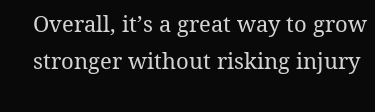Overall, it’s a great way to grow stronger without risking injury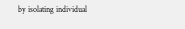by isolating individual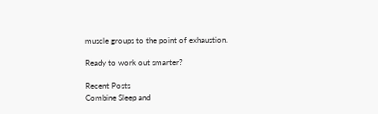muscle groups to the point of exhaustion.

Ready to work out smarter?

Recent Posts
Combine Sleep and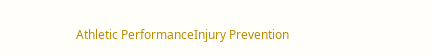Athletic PerformanceInjury Prevention